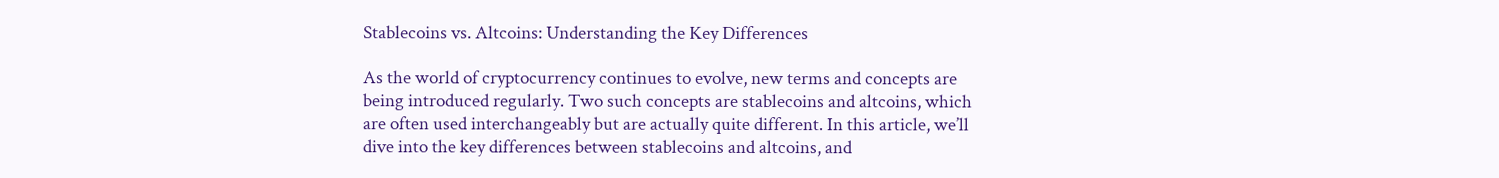Stablecoins vs. Altcoins: Understanding the Key Differences

As the world of cryptocurrency continues to evolve, new terms and concepts are being introduced regularly. Two such concepts are stablecoins and altcoins, which are often used interchangeably but are actually quite different. In this article, we’ll dive into the key differences between stablecoins and altcoins, and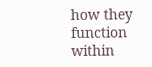how they function within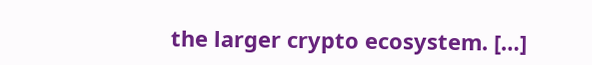the larger crypto ecosystem. […]